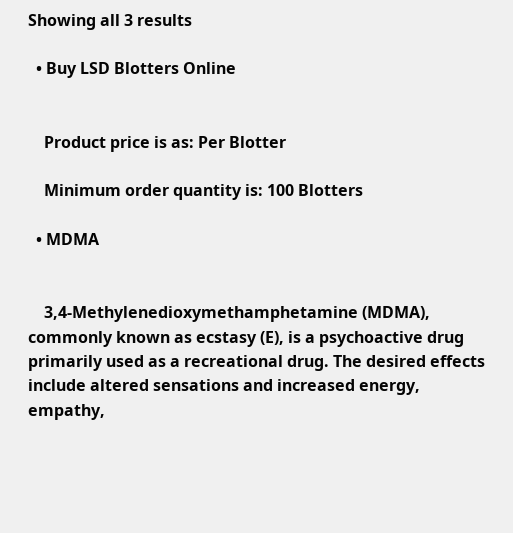Showing all 3 results

  • Buy LSD Blotters Online


    Product price is as: Per Blotter

    Minimum order quantity is: 100 Blotters

  • MDMA


    3,4-Methylenedioxymethamphetamine (MDMA), commonly known as ecstasy (E), is a psychoactive drug primarily used as a recreational drug. The desired effects include altered sensations and increased energy, empathy,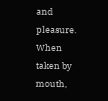and pleasure. When taken by mouth,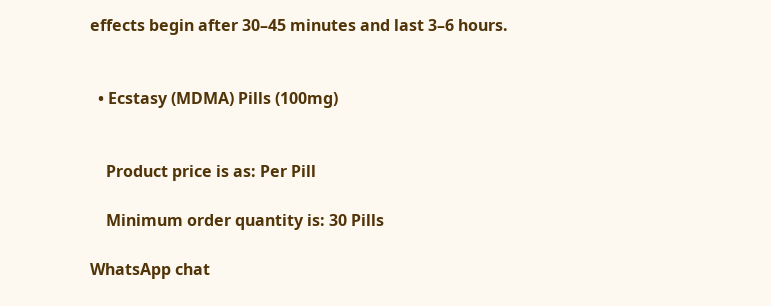effects begin after 30–45 minutes and last 3–6 hours.


  • Ecstasy (MDMA) Pills (100mg)


    Product price is as: Per Pill

    Minimum order quantity is: 30 Pills

WhatsApp chat